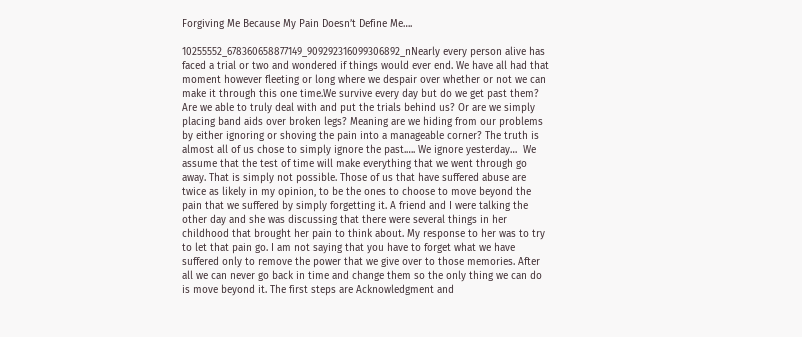Forgiving Me Because My Pain Doesn’t Define Me….

10255552_678360658877149_909292316099306892_nNearly every person alive has faced a trial or two and wondered if things would ever end. We have all had that moment however fleeting or long where we despair over whether or not we can make it through this one time.We survive every day but do we get past them? Are we able to truly deal with and put the trials behind us? Or are we simply placing band aids over broken legs? Meaning are we hiding from our problems by either ignoring or shoving the pain into a manageable corner? The truth is almost all of us chose to simply ignore the past.…. We ignore yesterday…  We assume that the test of time will make everything that we went through go away. That is simply not possible. Those of us that have suffered abuse are twice as likely in my opinion, to be the ones to choose to move beyond the pain that we suffered by simply forgetting it. A friend and I were talking the other day and she was discussing that there were several things in her childhood that brought her pain to think about. My response to her was to try to let that pain go. I am not saying that you have to forget what we have suffered only to remove the power that we give over to those memories. After all we can never go back in time and change them so the only thing we can do is move beyond it. The first steps are Acknowledgment and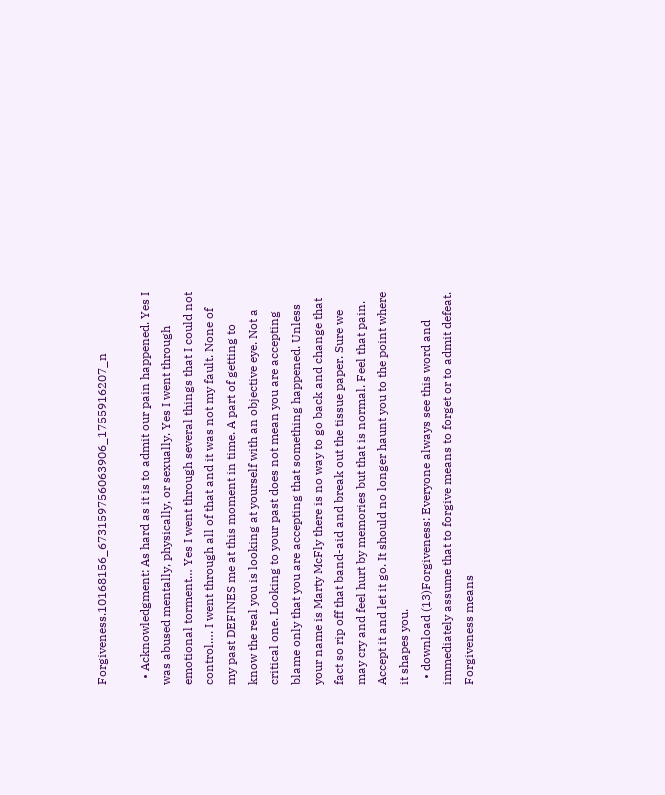Forgiveness.10168156_673159756063906_1755916207_n

  • Acknowledgment: As hard as it is to admit our pain happened. Yes I was abused mentally, physically, or sexually. Yes I went through emotional torment… Yes I went through several things that I could not control…. I went through all of that and it was not my fault. None of my past DEFINES me at this moment in time. A part of getting to know the real you is looking at yourself with an objective eye. Not a critical one. Looking to your past does not mean you are accepting blame only that you are accepting that something happened. Unless your name is Marty McFly there is no way to go back and change that fact so rip off that band-aid and break out the tissue paper. Sure we may cry and feel hurt by memories but that is normal. Feel that pain. Accept it and let it go. It should no longer haunt you to the point where it shapes you.
  • download (13)Forgiveness: Everyone always see this word and immediately assume that to forgive means to forget or to admit defeat. Forgiveness means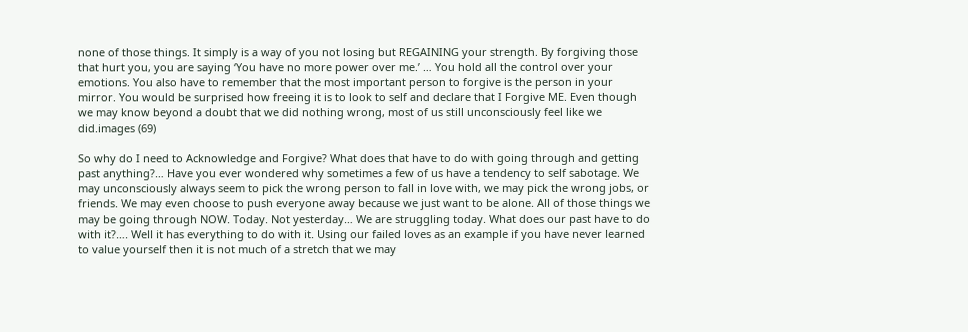none of those things. It simply is a way of you not losing but REGAINING your strength. By forgiving those that hurt you, you are saying ‘You have no more power over me.’ … You hold all the control over your emotions. You also have to remember that the most important person to forgive is the person in your mirror. You would be surprised how freeing it is to look to self and declare that I Forgive ME. Even though we may know beyond a doubt that we did nothing wrong, most of us still unconsciously feel like we did.images (69)

So why do I need to Acknowledge and Forgive? What does that have to do with going through and getting past anything?… Have you ever wondered why sometimes a few of us have a tendency to self sabotage. We may unconsciously always seem to pick the wrong person to fall in love with, we may pick the wrong jobs, or friends. We may even choose to push everyone away because we just want to be alone. All of those things we may be going through NOW. Today. Not yesterday… We are struggling today. What does our past have to do with it?…. Well it has everything to do with it. Using our failed loves as an example if you have never learned to value yourself then it is not much of a stretch that we may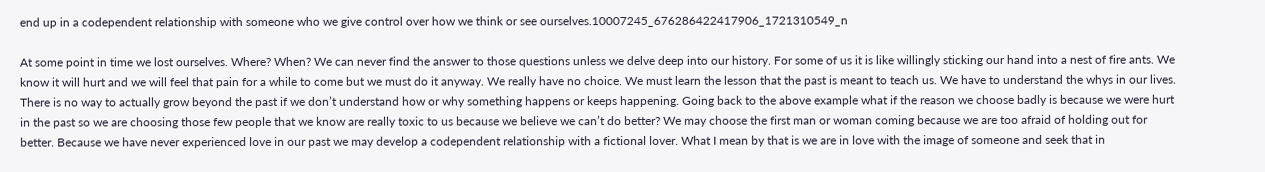end up in a codependent relationship with someone who we give control over how we think or see ourselves.10007245_676286422417906_1721310549_n

At some point in time we lost ourselves. Where? When? We can never find the answer to those questions unless we delve deep into our history. For some of us it is like willingly sticking our hand into a nest of fire ants. We know it will hurt and we will feel that pain for a while to come but we must do it anyway. We really have no choice. We must learn the lesson that the past is meant to teach us. We have to understand the whys in our lives. There is no way to actually grow beyond the past if we don’t understand how or why something happens or keeps happening. Going back to the above example what if the reason we choose badly is because we were hurt in the past so we are choosing those few people that we know are really toxic to us because we believe we can’t do better? We may choose the first man or woman coming because we are too afraid of holding out for better. Because we have never experienced love in our past we may develop a codependent relationship with a fictional lover. What I mean by that is we are in love with the image of someone and seek that in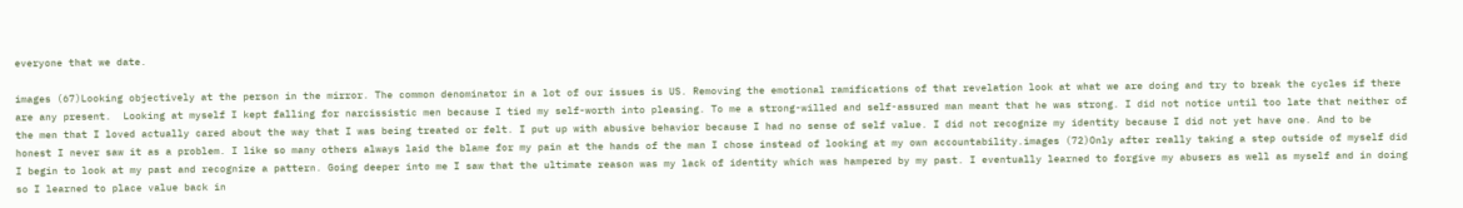everyone that we date.

images (67)Looking objectively at the person in the mirror. The common denominator in a lot of our issues is US. Removing the emotional ramifications of that revelation look at what we are doing and try to break the cycles if there are any present.  Looking at myself I kept falling for narcissistic men because I tied my self-worth into pleasing. To me a strong-willed and self-assured man meant that he was strong. I did not notice until too late that neither of the men that I loved actually cared about the way that I was being treated or felt. I put up with abusive behavior because I had no sense of self value. I did not recognize my identity because I did not yet have one. And to be honest I never saw it as a problem. I like so many others always laid the blame for my pain at the hands of the man I chose instead of looking at my own accountability.images (72)Only after really taking a step outside of myself did I begin to look at my past and recognize a pattern. Going deeper into me I saw that the ultimate reason was my lack of identity which was hampered by my past. I eventually learned to forgive my abusers as well as myself and in doing so I learned to place value back in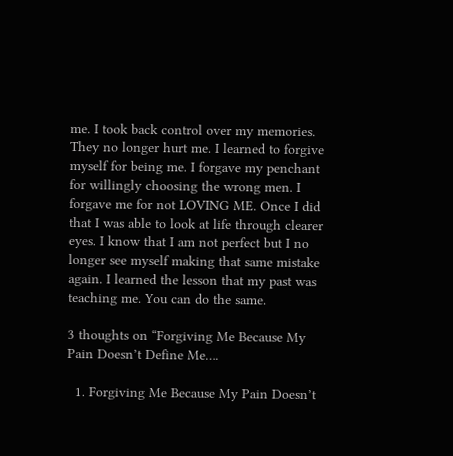me. I took back control over my memories. They no longer hurt me. I learned to forgive myself for being me. I forgave my penchant for willingly choosing the wrong men. I forgave me for not LOVING ME. Once I did that I was able to look at life through clearer eyes. I know that I am not perfect but I no longer see myself making that same mistake again. I learned the lesson that my past was teaching me. You can do the same.

3 thoughts on “Forgiving Me Because My Pain Doesn’t Define Me….

  1. Forgiving Me Because My Pain Doesn’t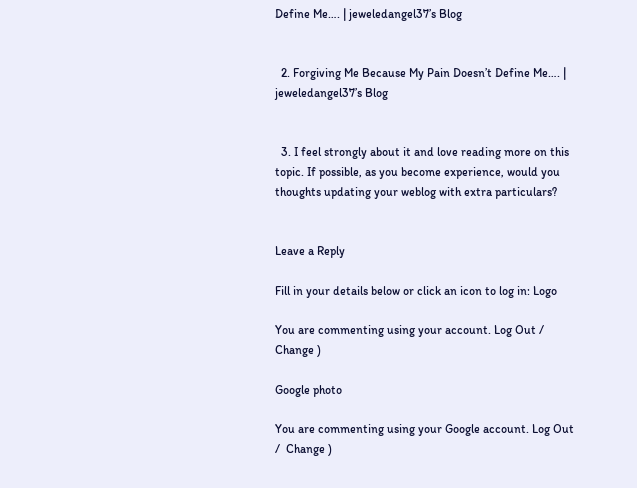Define Me…. | jeweledangel37’s Blog


  2. Forgiving Me Because My Pain Doesn’t Define Me…. | jeweledangel37’s Blog


  3. I feel strongly about it and love reading more on this topic. If possible, as you become experience, would you thoughts updating your weblog with extra particulars?


Leave a Reply

Fill in your details below or click an icon to log in: Logo

You are commenting using your account. Log Out /  Change )

Google photo

You are commenting using your Google account. Log Out /  Change )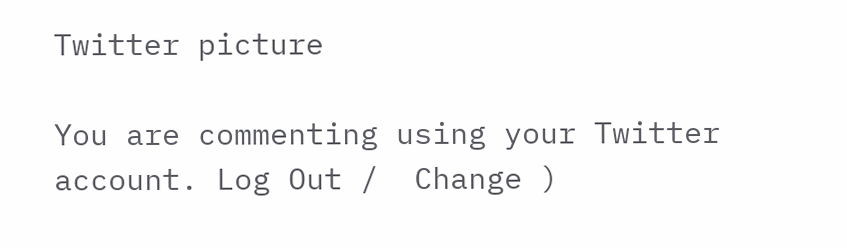Twitter picture

You are commenting using your Twitter account. Log Out /  Change )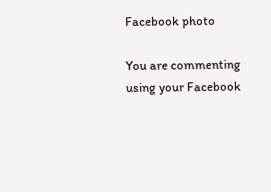Facebook photo

You are commenting using your Facebook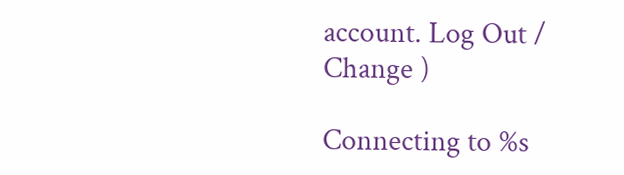account. Log Out /  Change )

Connecting to %s